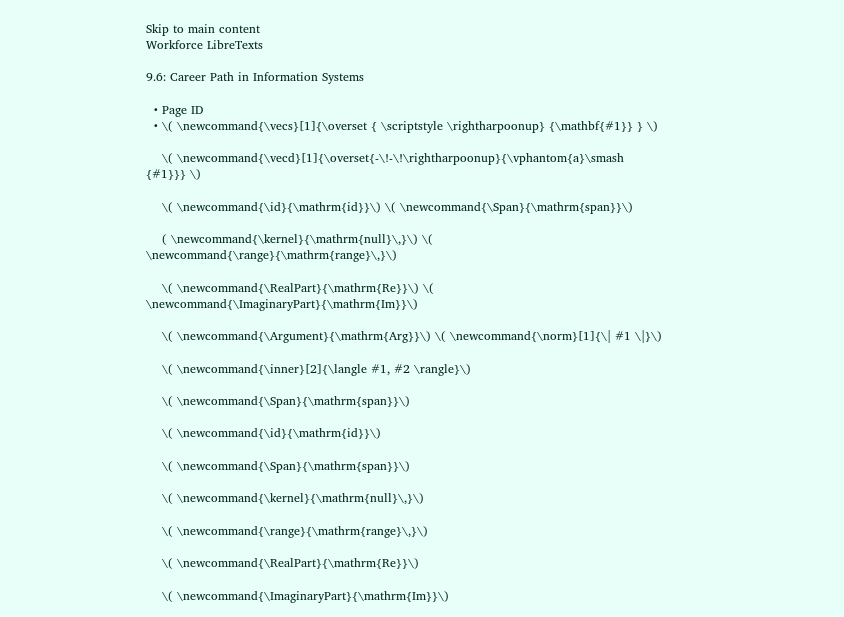Skip to main content
Workforce LibreTexts

9.6: Career Path in Information Systems

  • Page ID
  • \( \newcommand{\vecs}[1]{\overset { \scriptstyle \rightharpoonup} {\mathbf{#1}} } \)

    \( \newcommand{\vecd}[1]{\overset{-\!-\!\rightharpoonup}{\vphantom{a}\smash {#1}}} \)

    \( \newcommand{\id}{\mathrm{id}}\) \( \newcommand{\Span}{\mathrm{span}}\)

    ( \newcommand{\kernel}{\mathrm{null}\,}\) \( \newcommand{\range}{\mathrm{range}\,}\)

    \( \newcommand{\RealPart}{\mathrm{Re}}\) \( \newcommand{\ImaginaryPart}{\mathrm{Im}}\)

    \( \newcommand{\Argument}{\mathrm{Arg}}\) \( \newcommand{\norm}[1]{\| #1 \|}\)

    \( \newcommand{\inner}[2]{\langle #1, #2 \rangle}\)

    \( \newcommand{\Span}{\mathrm{span}}\)

    \( \newcommand{\id}{\mathrm{id}}\)

    \( \newcommand{\Span}{\mathrm{span}}\)

    \( \newcommand{\kernel}{\mathrm{null}\,}\)

    \( \newcommand{\range}{\mathrm{range}\,}\)

    \( \newcommand{\RealPart}{\mathrm{Re}}\)

    \( \newcommand{\ImaginaryPart}{\mathrm{Im}}\)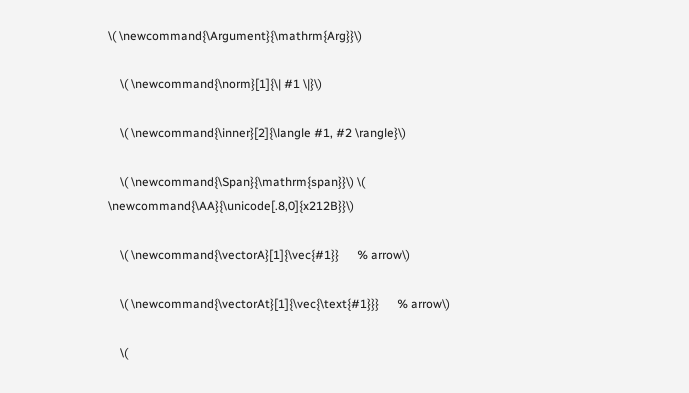\( \newcommand{\Argument}{\mathrm{Arg}}\)

    \( \newcommand{\norm}[1]{\| #1 \|}\)

    \( \newcommand{\inner}[2]{\langle #1, #2 \rangle}\)

    \( \newcommand{\Span}{\mathrm{span}}\) \( \newcommand{\AA}{\unicode[.8,0]{x212B}}\)

    \( \newcommand{\vectorA}[1]{\vec{#1}}      % arrow\)

    \( \newcommand{\vectorAt}[1]{\vec{\text{#1}}}      % arrow\)

    \(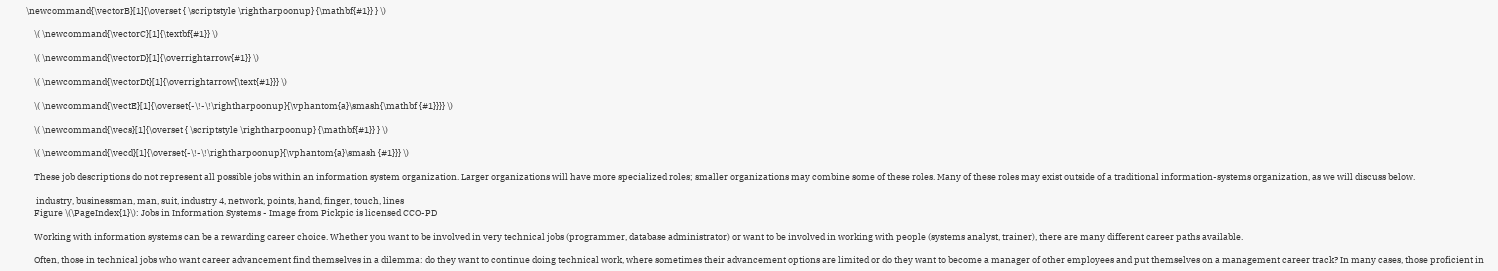\newcommand{\vectorB}[1]{\overset { \scriptstyle \rightharpoonup} {\mathbf{#1}} } \)

    \( \newcommand{\vectorC}[1]{\textbf{#1}} \)

    \( \newcommand{\vectorD}[1]{\overrightarrow{#1}} \)

    \( \newcommand{\vectorDt}[1]{\overrightarrow{\text{#1}}} \)

    \( \newcommand{\vectE}[1]{\overset{-\!-\!\rightharpoonup}{\vphantom{a}\smash{\mathbf {#1}}}} \)

    \( \newcommand{\vecs}[1]{\overset { \scriptstyle \rightharpoonup} {\mathbf{#1}} } \)

    \( \newcommand{\vecd}[1]{\overset{-\!-\!\rightharpoonup}{\vphantom{a}\smash {#1}}} \)

    These job descriptions do not represent all possible jobs within an information system organization. Larger organizations will have more specialized roles; smaller organizations may combine some of these roles. Many of these roles may exist outside of a traditional information-systems organization, as we will discuss below.

     industry, businessman, man, suit, industry 4, network, points, hand, finger, touch, lines
    Figure \(\PageIndex{1}\): Jobs in Information Systems - Image from Pickpic is licensed CCO-PD

    Working with information systems can be a rewarding career choice. Whether you want to be involved in very technical jobs (programmer, database administrator) or want to be involved in working with people (systems analyst, trainer), there are many different career paths available.

    Often, those in technical jobs who want career advancement find themselves in a dilemma: do they want to continue doing technical work, where sometimes their advancement options are limited or do they want to become a manager of other employees and put themselves on a management career track? In many cases, those proficient in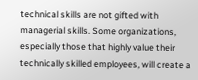technical skills are not gifted with managerial skills. Some organizations, especially those that highly value their technically skilled employees, will create a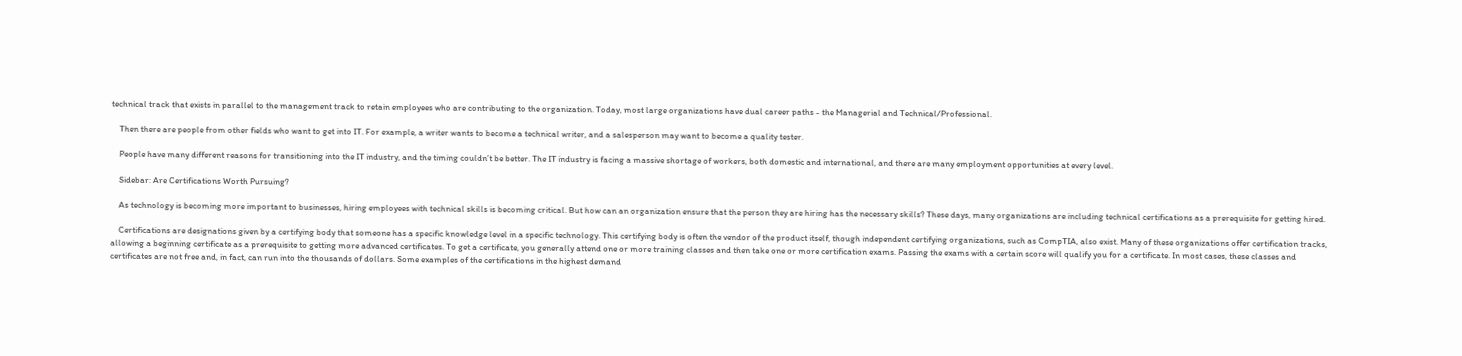technical track that exists in parallel to the management track to retain employees who are contributing to the organization. Today, most large organizations have dual career paths - the Managerial and Technical/Professional.

    Then there are people from other fields who want to get into IT. For example, a writer wants to become a technical writer, and a salesperson may want to become a quality tester.

    People have many different reasons for transitioning into the IT industry, and the timing couldn’t be better. The IT industry is facing a massive shortage of workers, both domestic and international, and there are many employment opportunities at every level.

    Sidebar: Are Certifications Worth Pursuing?

    As technology is becoming more important to businesses, hiring employees with technical skills is becoming critical. But how can an organization ensure that the person they are hiring has the necessary skills? These days, many organizations are including technical certifications as a prerequisite for getting hired.

    Certifications are designations given by a certifying body that someone has a specific knowledge level in a specific technology. This certifying body is often the vendor of the product itself, though independent certifying organizations, such as CompTIA, also exist. Many of these organizations offer certification tracks, allowing a beginning certificate as a prerequisite to getting more advanced certificates. To get a certificate, you generally attend one or more training classes and then take one or more certification exams. Passing the exams with a certain score will qualify you for a certificate. In most cases, these classes and certificates are not free and, in fact, can run into the thousands of dollars. Some examples of the certifications in the highest demand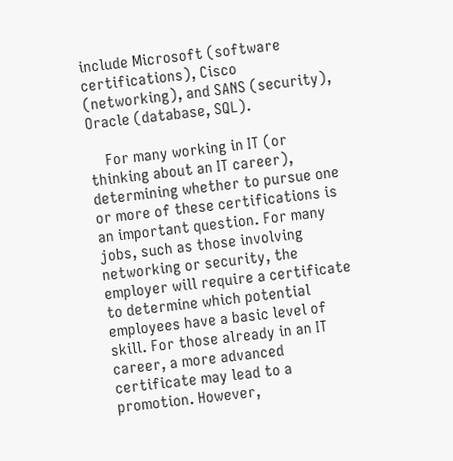include Microsoft (software certifications), Cisco (networking), and SANS (security), Oracle (database, SQL).

    For many working in IT (or thinking about an IT career), determining whether to pursue one or more of these certifications is an important question. For many jobs, such as those involving networking or security, the employer will require a certificate to determine which potential employees have a basic level of skill. For those already in an IT career, a more advanced certificate may lead to a promotion. However,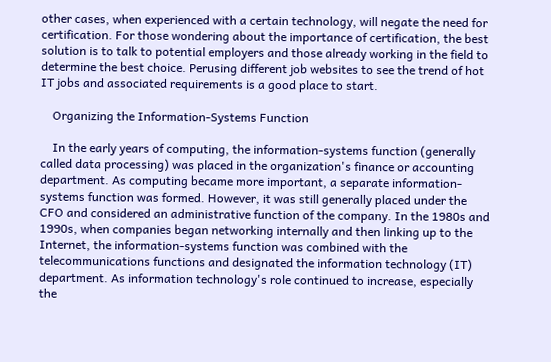other cases, when experienced with a certain technology, will negate the need for certification. For those wondering about the importance of certification, the best solution is to talk to potential employers and those already working in the field to determine the best choice. Perusing different job websites to see the trend of hot IT jobs and associated requirements is a good place to start.

    Organizing the Information-Systems Function

    In the early years of computing, the information-systems function (generally called data processing) was placed in the organization's finance or accounting department. As computing became more important, a separate information-systems function was formed. However, it was still generally placed under the CFO and considered an administrative function of the company. In the 1980s and 1990s, when companies began networking internally and then linking up to the Internet, the information-systems function was combined with the telecommunications functions and designated the information technology (IT) department. As information technology's role continued to increase, especially the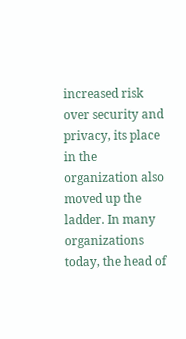increased risk over security and privacy, its place in the organization also moved up the ladder. In many organizations today, the head of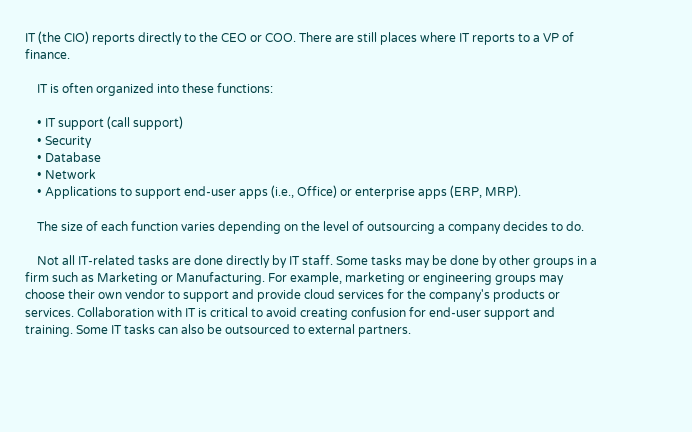IT (the CIO) reports directly to the CEO or COO. There are still places where IT reports to a VP of finance.

    IT is often organized into these functions:

    • IT support (call support)
    • Security
    • Database
    • Network
    • Applications to support end-user apps (i.e., Office) or enterprise apps (ERP, MRP).

    The size of each function varies depending on the level of outsourcing a company decides to do.

    Not all IT-related tasks are done directly by IT staff. Some tasks may be done by other groups in a firm such as Marketing or Manufacturing. For example, marketing or engineering groups may choose their own vendor to support and provide cloud services for the company's products or services. Collaboration with IT is critical to avoid creating confusion for end-user support and training. Some IT tasks can also be outsourced to external partners.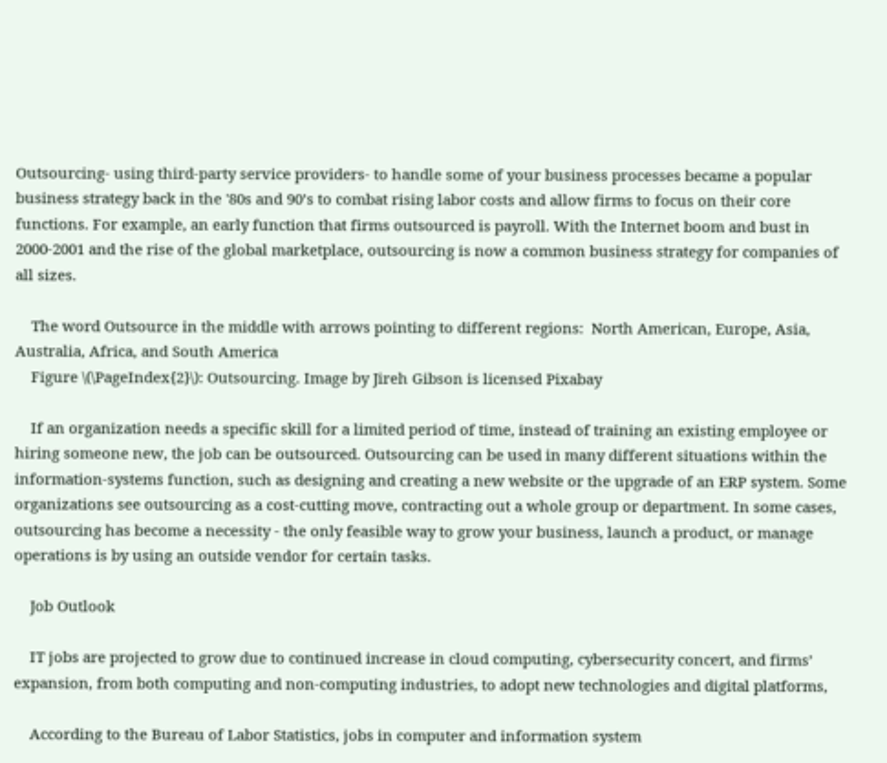Outsourcing- using third-party service providers- to handle some of your business processes became a popular business strategy back in the '80s and 90’s to combat rising labor costs and allow firms to focus on their core functions. For example, an early function that firms outsourced is payroll. With the Internet boom and bust in 2000-2001 and the rise of the global marketplace, outsourcing is now a common business strategy for companies of all sizes.

    The word Outsource in the middle with arrows pointing to different regions:  North American, Europe, Asia, Australia, Africa, and South America
    Figure \(\PageIndex{2}\): Outsourcing. Image by Jireh Gibson is licensed Pixabay

    If an organization needs a specific skill for a limited period of time, instead of training an existing employee or hiring someone new, the job can be outsourced. Outsourcing can be used in many different situations within the information-systems function, such as designing and creating a new website or the upgrade of an ERP system. Some organizations see outsourcing as a cost-cutting move, contracting out a whole group or department. In some cases, outsourcing has become a necessity - the only feasible way to grow your business, launch a product, or manage operations is by using an outside vendor for certain tasks.

    Job Outlook

    IT jobs are projected to grow due to continued increase in cloud computing, cybersecurity concert, and firms’ expansion, from both computing and non-computing industries, to adopt new technologies and digital platforms,

    According to the Bureau of Labor Statistics, jobs in computer and information system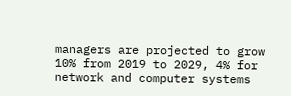managers are projected to grow 10% from 2019 to 2029, 4% for network and computer systems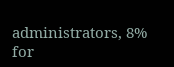administrators, 8% for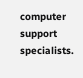computer support specialists.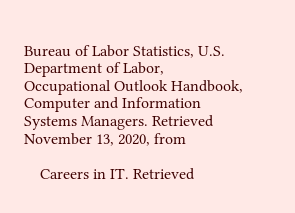Bureau of Labor Statistics, U.S. Department of Labor, Occupational Outlook Handbook, Computer and Information Systems Managers. Retrieved November 13, 2020, from

    Careers in IT. Retrieved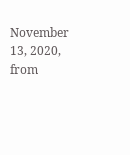November 13, 2020, from